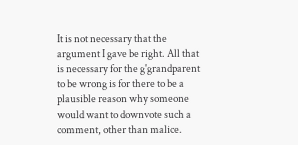It is not necessary that the argument I gave be right. All that is necessary for the g'grandparent to be wrong is for there to be a plausible reason why someone would want to downvote such a comment, other than malice.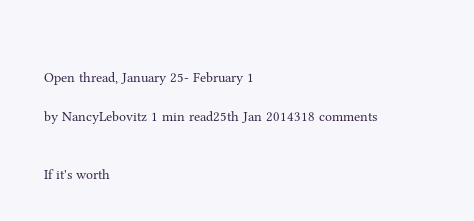Open thread, January 25- February 1

by NancyLebovitz 1 min read25th Jan 2014318 comments


If it's worth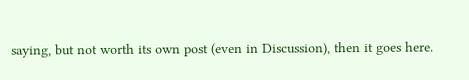saying, but not worth its own post (even in Discussion), then it goes here.